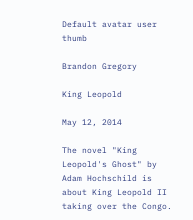Default avatar user thumb

Brandon Gregory

King Leopold

May 12, 2014

The novel "King Leopold's Ghost" by Adam Hochschild is about King Leopold II taking over the Congo.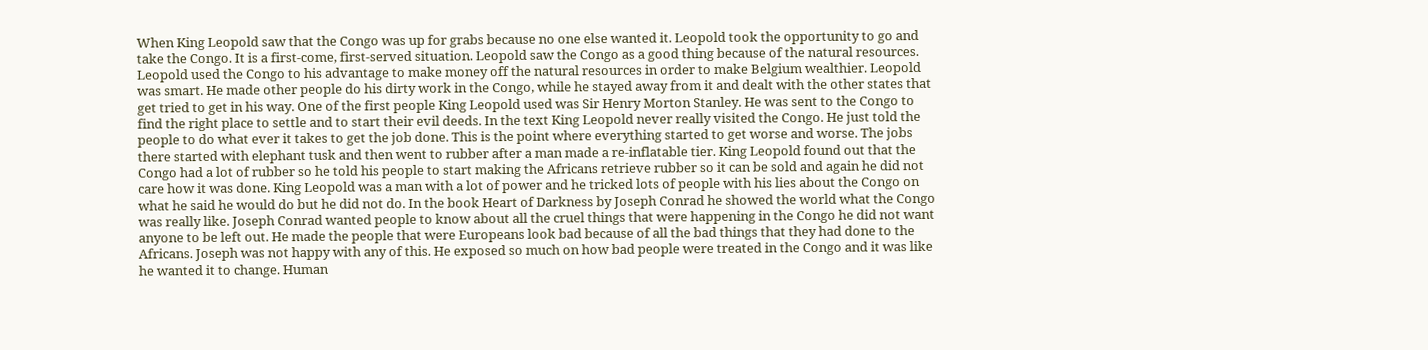When King Leopold saw that the Congo was up for grabs because no one else wanted it. Leopold took the opportunity to go and take the Congo. It is a first-come, first-served situation. Leopold saw the Congo as a good thing because of the natural resources. Leopold used the Congo to his advantage to make money off the natural resources in order to make Belgium wealthier. Leopold was smart. He made other people do his dirty work in the Congo, while he stayed away from it and dealt with the other states that get tried to get in his way. One of the first people King Leopold used was Sir Henry Morton Stanley. He was sent to the Congo to find the right place to settle and to start their evil deeds. In the text King Leopold never really visited the Congo. He just told the people to do what ever it takes to get the job done. This is the point where everything started to get worse and worse. The jobs there started with elephant tusk and then went to rubber after a man made a re-inflatable tier. King Leopold found out that the Congo had a lot of rubber so he told his people to start making the Africans retrieve rubber so it can be sold and again he did not care how it was done. King Leopold was a man with a lot of power and he tricked lots of people with his lies about the Congo on what he said he would do but he did not do. In the book Heart of Darkness by Joseph Conrad he showed the world what the Congo was really like. Joseph Conrad wanted people to know about all the cruel things that were happening in the Congo he did not want anyone to be left out. He made the people that were Europeans look bad because of all the bad things that they had done to the Africans. Joseph was not happy with any of this. He exposed so much on how bad people were treated in the Congo and it was like he wanted it to change. Human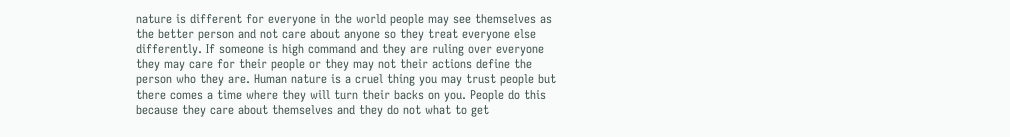nature is different for everyone in the world people may see themselves as the better person and not care about anyone so they treat everyone else differently. If someone is high command and they are ruling over everyone they may care for their people or they may not their actions define the person who they are. Human nature is a cruel thing you may trust people but there comes a time where they will turn their backs on you. People do this because they care about themselves and they do not what to get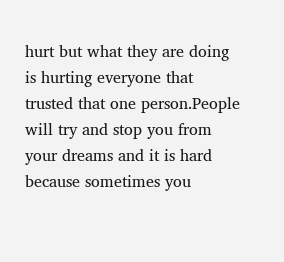hurt but what they are doing is hurting everyone that trusted that one person.People will try and stop you from your dreams and it is hard because sometimes you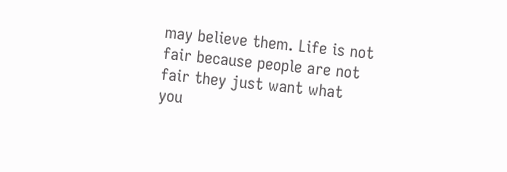may believe them. Life is not fair because people are not fair they just want what you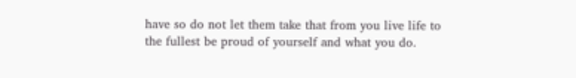have so do not let them take that from you live life to the fullest be proud of yourself and what you do.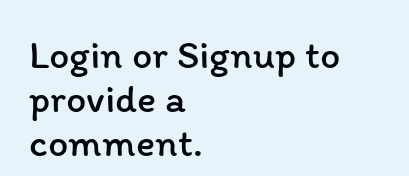Login or Signup to provide a comment.